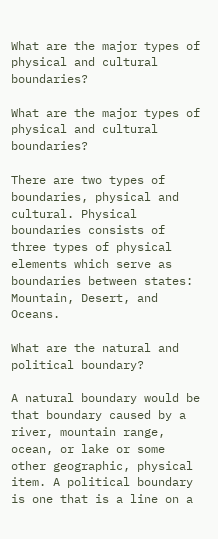What are the major types of physical and cultural boundaries?

What are the major types of physical and cultural boundaries?

There are two types of boundaries, physical and cultural. Physical boundaries consists of three types of physical elements which serve as boundaries between states: Mountain, Desert, and Oceans.

What are the natural and political boundary?

A natural boundary would be that boundary caused by a river, mountain range, ocean, or lake or some other geographic, physical item. A political boundary is one that is a line on a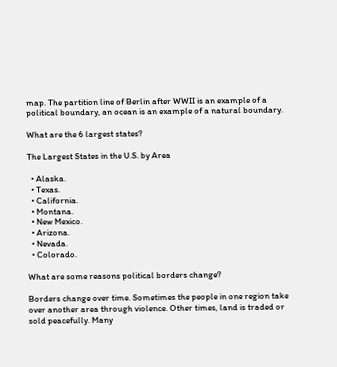map. The partition line of Berlin after WWII is an example of a political boundary, an ocean is an example of a natural boundary.

What are the 6 largest states?

The Largest States in the U.S. by Area

  • Alaska.
  • Texas.
  • California.
  • Montana.
  • New Mexico.
  • Arizona.
  • Nevada.
  • Colorado.

What are some reasons political borders change?

Borders change over time. Sometimes the people in one region take over another area through violence. Other times, land is traded or sold peacefully. Many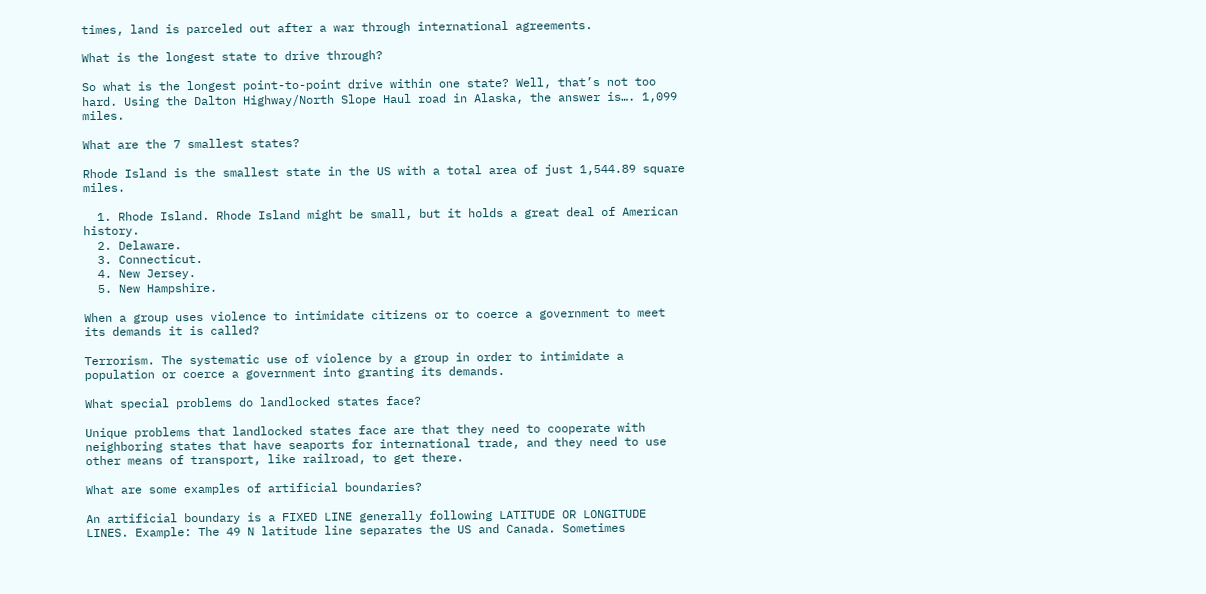times, land is parceled out after a war through international agreements.

What is the longest state to drive through?

So what is the longest point-to-point drive within one state? Well, that’s not too hard. Using the Dalton Highway/North Slope Haul road in Alaska, the answer is…. 1,099 miles.

What are the 7 smallest states?

Rhode Island is the smallest state in the US with a total area of just 1,544.89 square miles.

  1. Rhode Island. Rhode Island might be small, but it holds a great deal of American history.
  2. Delaware.
  3. Connecticut.
  4. New Jersey.
  5. New Hampshire.

When a group uses violence to intimidate citizens or to coerce a government to meet its demands it is called?

Terrorism. The systematic use of violence by a group in order to intimidate a population or coerce a government into granting its demands.

What special problems do landlocked states face?

Unique problems that landlocked states face are that they need to cooperate with neighboring states that have seaports for international trade, and they need to use other means of transport, like railroad, to get there.

What are some examples of artificial boundaries?

An artificial boundary is a FIXED LINE generally following LATITUDE OR LONGITUDE LINES. Example: The 49 N latitude line separates the US and Canada. Sometimes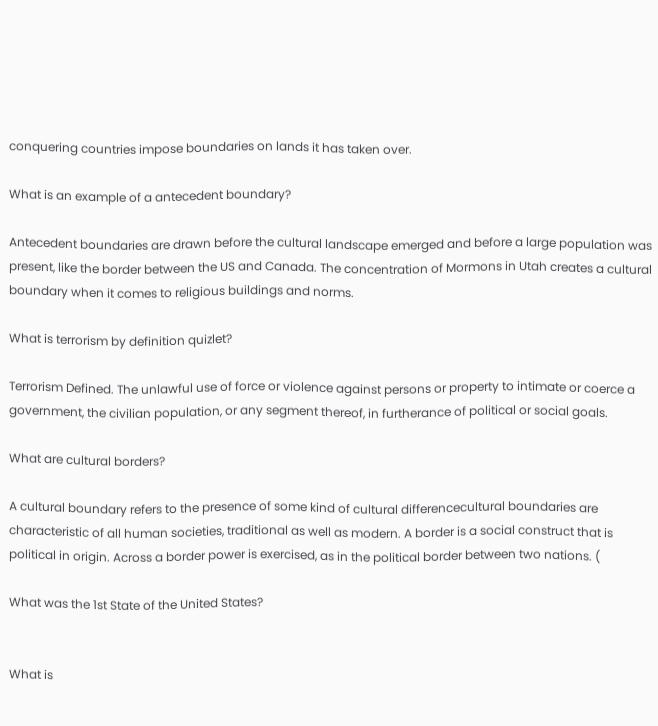conquering countries impose boundaries on lands it has taken over.

What is an example of a antecedent boundary?

Antecedent boundaries are drawn before the cultural landscape emerged and before a large population was present, like the border between the US and Canada. The concentration of Mormons in Utah creates a cultural boundary when it comes to religious buildings and norms.

What is terrorism by definition quizlet?

Terrorism Defined. The unlawful use of force or violence against persons or property to intimate or coerce a government, the civilian population, or any segment thereof, in furtherance of political or social goals.

What are cultural borders?

A cultural boundary refers to the presence of some kind of cultural differencecultural boundaries are characteristic of all human societies, traditional as well as modern. A border is a social construct that is political in origin. Across a border power is exercised, as in the political border between two nations. (

What was the 1st State of the United States?


What is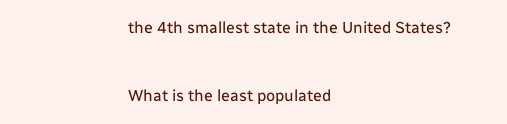the 4th smallest state in the United States?


What is the least populated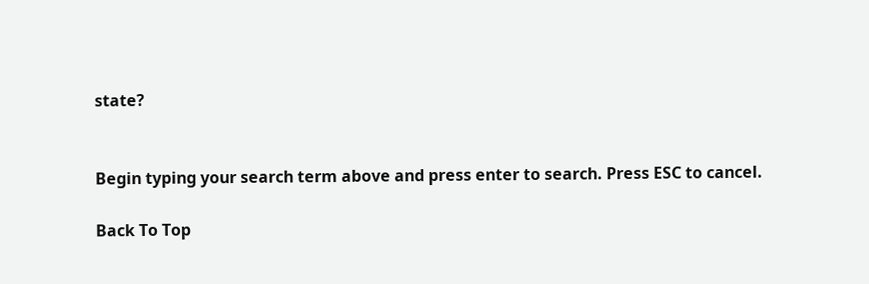state?


Begin typing your search term above and press enter to search. Press ESC to cancel.

Back To Top